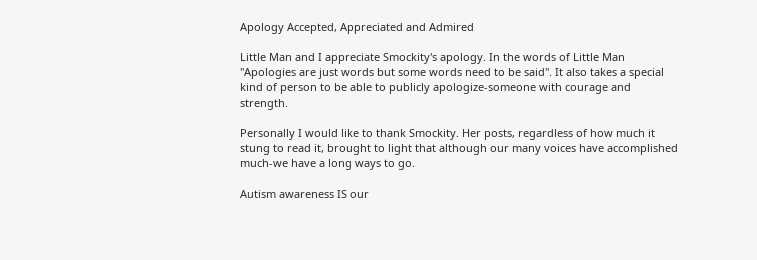Apology Accepted, Appreciated and Admired

Little Man and I appreciate Smockity's apology. In the words of Little Man "Apologies are just words but some words need to be said". It also takes a special kind of person to be able to publicly apologize-someone with courage and strength.

Personally I would like to thank Smockity. Her posts, regardless of how much it stung to read it, brought to light that although our many voices have accomplished much-we have a long ways to go.

Autism awareness IS our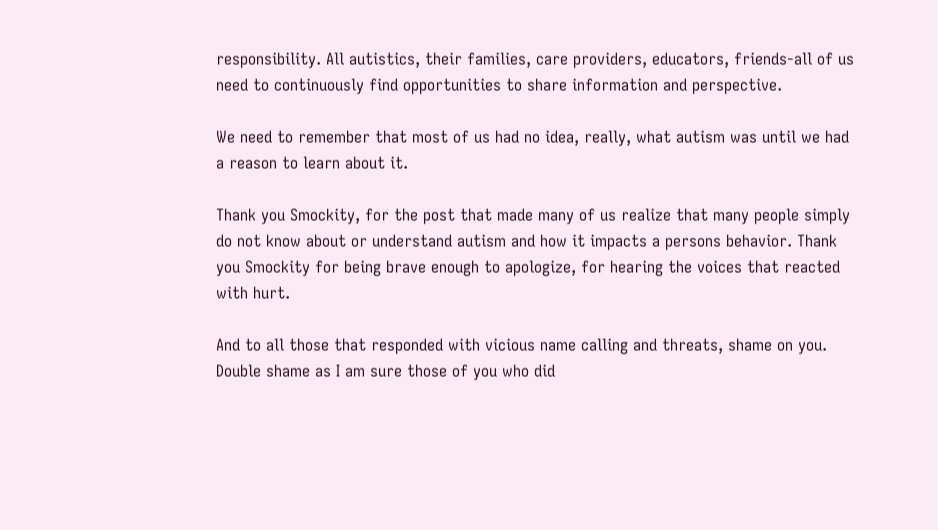responsibility. All autistics, their families, care providers, educators, friends-all of us need to continuously find opportunities to share information and perspective.

We need to remember that most of us had no idea, really, what autism was until we had a reason to learn about it.

Thank you Smockity, for the post that made many of us realize that many people simply do not know about or understand autism and how it impacts a persons behavior. Thank you Smockity for being brave enough to apologize, for hearing the voices that reacted with hurt.

And to all those that responded with vicious name calling and threats, shame on you. Double shame as I am sure those of you who did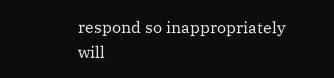respond so inappropriately will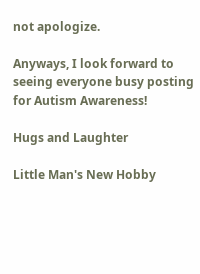not apologize.

Anyways, I look forward to seeing everyone busy posting for Autism Awareness!

Hugs and Laughter

Little Man's New Hobby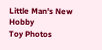Little Man's New Hobby
Toy Photos